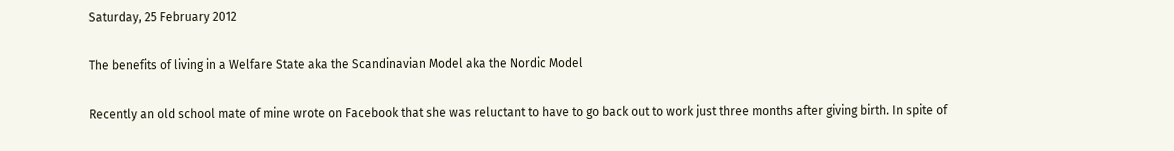Saturday, 25 February 2012

The benefits of living in a Welfare State aka the Scandinavian Model aka the Nordic Model

Recently an old school mate of mine wrote on Facebook that she was reluctant to have to go back out to work just three months after giving birth. In spite of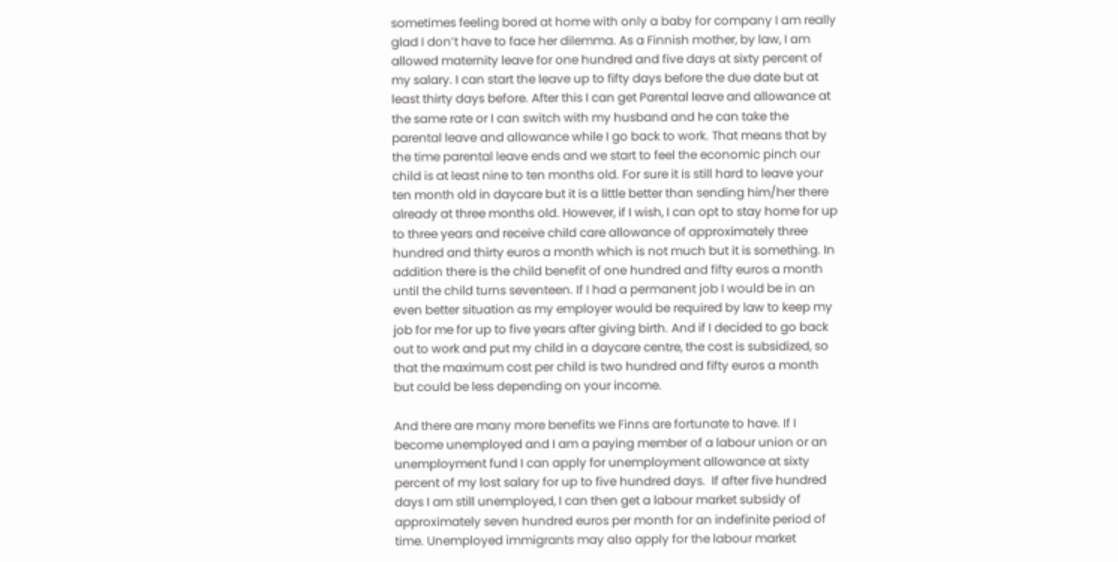sometimes feeling bored at home with only a baby for company I am really glad I don’t have to face her dilemma. As a Finnish mother, by law, I am allowed maternity leave for one hundred and five days at sixty percent of my salary. I can start the leave up to fifty days before the due date but at least thirty days before. After this I can get Parental leave and allowance at the same rate or I can switch with my husband and he can take the parental leave and allowance while I go back to work. That means that by the time parental leave ends and we start to feel the economic pinch our child is at least nine to ten months old. For sure it is still hard to leave your ten month old in daycare but it is a little better than sending him/her there already at three months old. However, if I wish, I can opt to stay home for up to three years and receive child care allowance of approximately three hundred and thirty euros a month which is not much but it is something. In addition there is the child benefit of one hundred and fifty euros a month until the child turns seventeen. If I had a permanent job I would be in an even better situation as my employer would be required by law to keep my job for me for up to five years after giving birth. And if I decided to go back out to work and put my child in a daycare centre, the cost is subsidized, so that the maximum cost per child is two hundred and fifty euros a month but could be less depending on your income.

And there are many more benefits we Finns are fortunate to have. If I become unemployed and I am a paying member of a labour union or an unemployment fund I can apply for unemployment allowance at sixty percent of my lost salary for up to five hundred days.  If after five hundred days I am still unemployed, I can then get a labour market subsidy of approximately seven hundred euros per month for an indefinite period of time. Unemployed immigrants may also apply for the labour market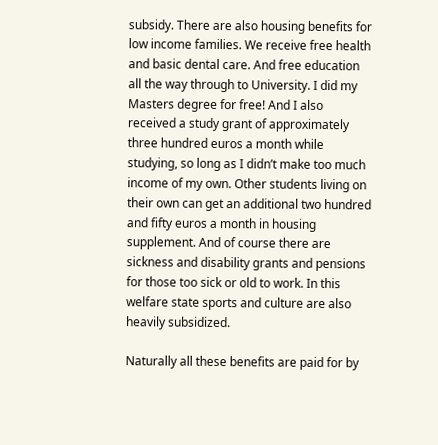subsidy. There are also housing benefits for low income families. We receive free health and basic dental care. And free education all the way through to University. I did my Masters degree for free! And I also received a study grant of approximately three hundred euros a month while studying, so long as I didn’t make too much income of my own. Other students living on their own can get an additional two hundred and fifty euros a month in housing supplement. And of course there are sickness and disability grants and pensions for those too sick or old to work. In this welfare state sports and culture are also heavily subsidized.

Naturally all these benefits are paid for by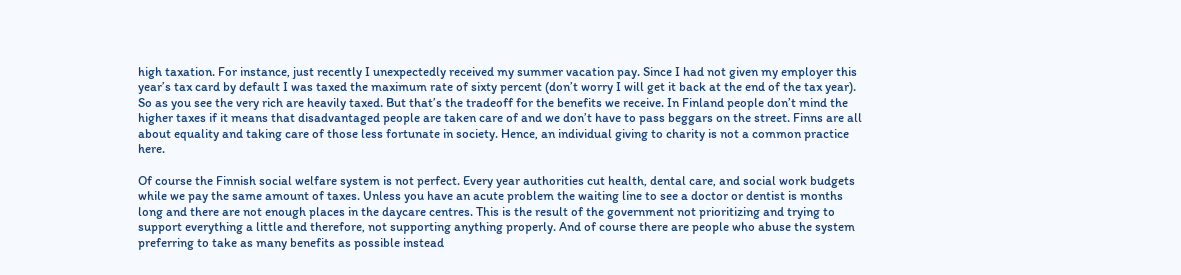high taxation. For instance, just recently I unexpectedly received my summer vacation pay. Since I had not given my employer this year’s tax card by default I was taxed the maximum rate of sixty percent (don’t worry I will get it back at the end of the tax year). So as you see the very rich are heavily taxed. But that’s the tradeoff for the benefits we receive. In Finland people don’t mind the higher taxes if it means that disadvantaged people are taken care of and we don’t have to pass beggars on the street. Finns are all about equality and taking care of those less fortunate in society. Hence, an individual giving to charity is not a common practice here.

Of course the Finnish social welfare system is not perfect. Every year authorities cut health, dental care, and social work budgets while we pay the same amount of taxes. Unless you have an acute problem the waiting line to see a doctor or dentist is months long and there are not enough places in the daycare centres. This is the result of the government not prioritizing and trying to support everything a little and therefore, not supporting anything properly. And of course there are people who abuse the system preferring to take as many benefits as possible instead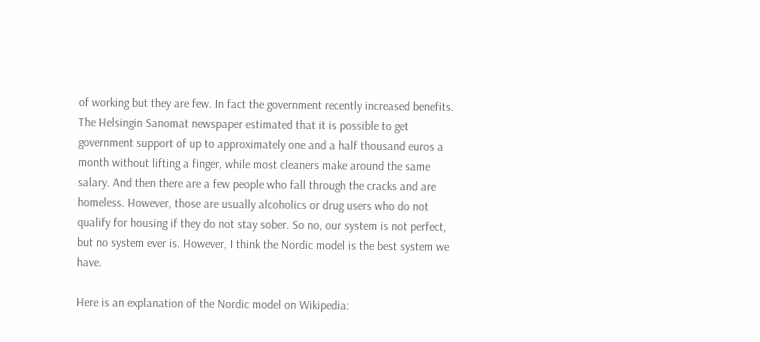of working but they are few. In fact the government recently increased benefits. The Helsingin Sanomat newspaper estimated that it is possible to get government support of up to approximately one and a half thousand euros a month without lifting a finger, while most cleaners make around the same salary. And then there are a few people who fall through the cracks and are homeless. However, those are usually alcoholics or drug users who do not qualify for housing if they do not stay sober. So no, our system is not perfect, but no system ever is. However, I think the Nordic model is the best system we have.

Here is an explanation of the Nordic model on Wikipedia: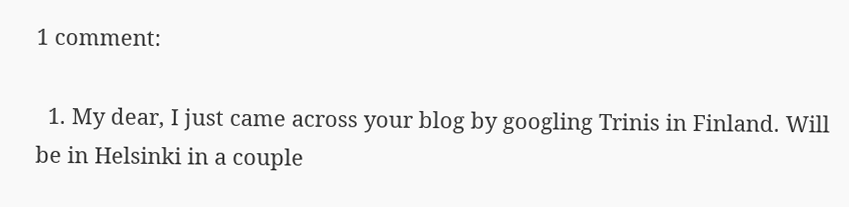1 comment:

  1. My dear, I just came across your blog by googling Trinis in Finland. Will be in Helsinki in a couple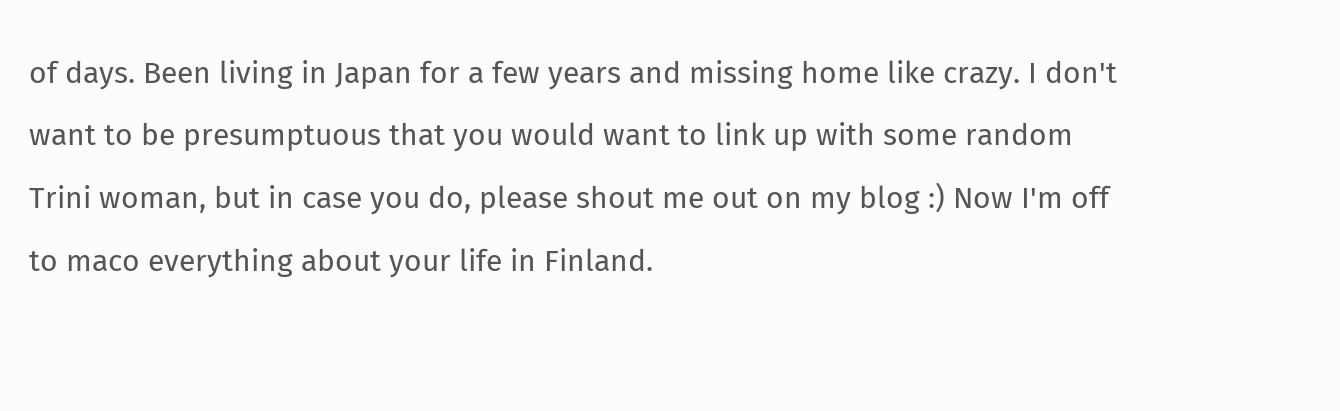of days. Been living in Japan for a few years and missing home like crazy. I don't want to be presumptuous that you would want to link up with some random Trini woman, but in case you do, please shout me out on my blog :) Now I'm off to maco everything about your life in Finland.